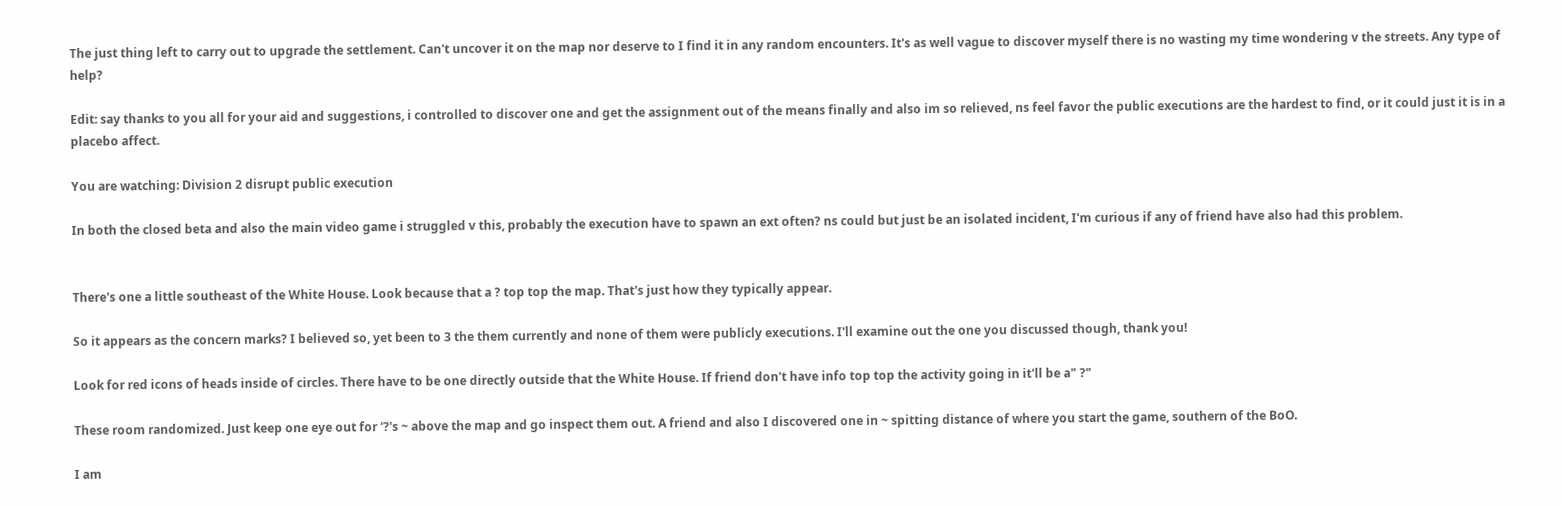The just thing left to carry out to upgrade the settlement. Can't uncover it on the map nor deserve to I find it in any random encounters. It's as well vague to discover myself there is no wasting my time wondering v the streets. Any type of help?

Edit: say thanks to you all for your aid and suggestions, i controlled to discover one and get the assignment out of the means finally and also im so relieved, ns feel favor the public executions are the hardest to find, or it could just it is in a placebo affect.

You are watching: Division 2 disrupt public execution

In both the closed beta and also the main video game i struggled v this, probably the execution have to spawn an ext often? ns could but just be an isolated incident, I'm curious if any of friend have also had this problem.


There's one a little southeast of the White House. Look because that a ? top top the map. That's just how they typically appear.

So it appears as the concern marks? I believed so, yet been to 3 the them currently and none of them were publicly executions. I'll examine out the one you discussed though, thank you!

Look for red icons of heads inside of circles. There have to be one directly outside that the White House. If friend don't have info top top the activity going in it'll be a" ?"

These room randomized. Just keep one eye out for '?'s ~ above the map and go inspect them out. A friend and also I discovered one in ~ spitting distance of where you start the game, southern of the BoO.

I am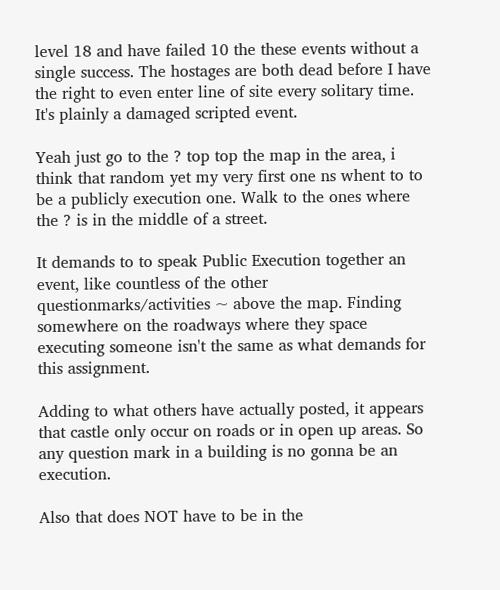level 18 and have failed 10 the these events without a single success. The hostages are both dead before I have the right to even enter line of site every solitary time. It's plainly a damaged scripted event.

Yeah just go to the ? top top the map in the area, i think that random yet my very first one ns whent to to be a publicly execution one. Walk to the ones where the ? is in the middle of a street.

It demands to to speak Public Execution together an event, like countless of the other questionmarks/activities ~ above the map. Finding somewhere on the roadways where they space executing someone isn't the same as what demands for this assignment.

Adding to what others have actually posted, it appears that castle only occur on roads or in open up areas. So any question mark in a building is no gonna be an execution.

Also that does NOT have to be in the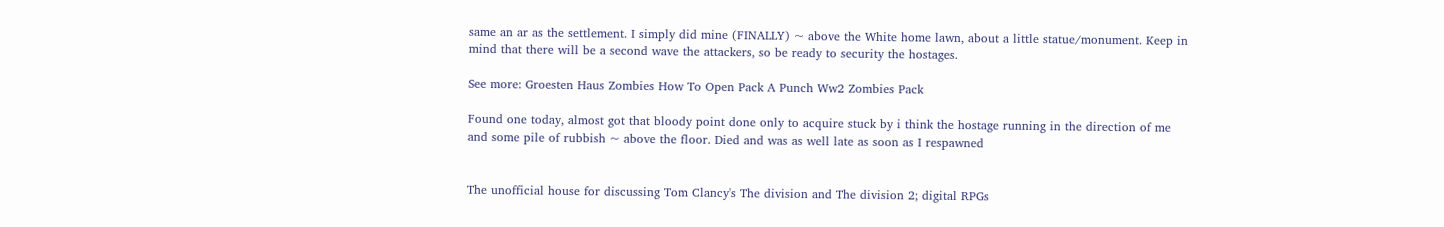same an ar as the settlement. I simply did mine (FINALLY) ~ above the White home lawn, about a little statue/monument. Keep in mind that there will be a second wave the attackers, so be ready to security the hostages.

See more: Groesten Haus Zombies How To Open Pack A Punch Ww2 Zombies Pack

Found one today, almost got that bloody point done only to acquire stuck by i think the hostage running in the direction of me and some pile of rubbish ~ above the floor. Died and was as well late as soon as I respawned


The unofficial house for discussing Tom Clancy's The division and The division 2; digital RPGs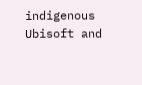indigenous Ubisoft and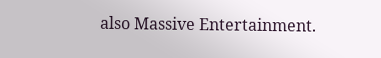also Massive Entertainment.